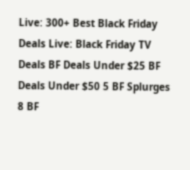Live: 300+ Best Black Friday Deals Live: Black Friday TV Deals BF Deals Under $25 BF Deals Under $50 5 BF Splurges 8 BF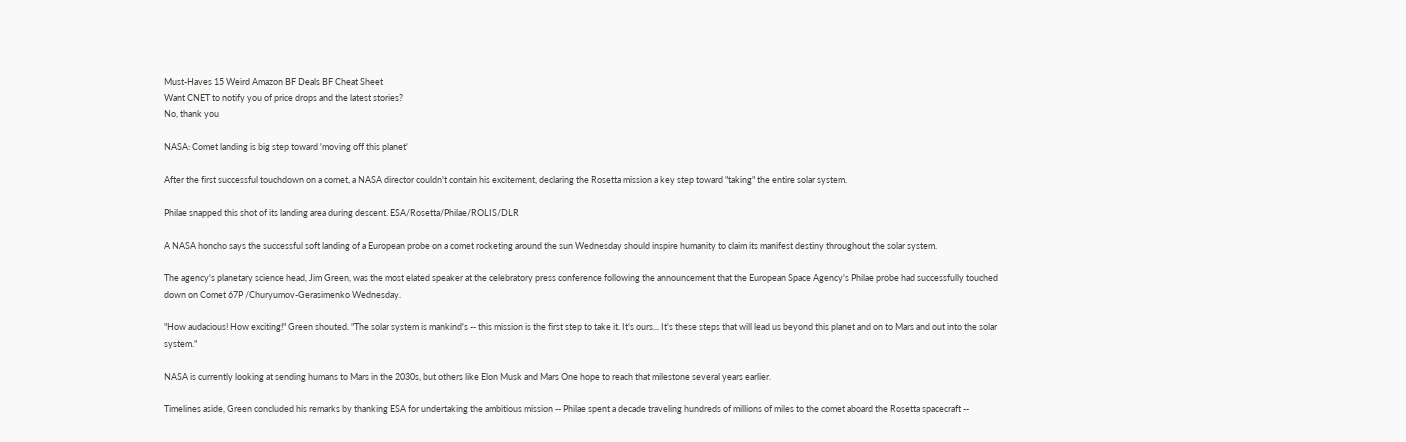Must-Haves 15 Weird Amazon BF Deals BF Cheat Sheet
Want CNET to notify you of price drops and the latest stories?
No, thank you

NASA: Comet landing is big step toward 'moving off this planet'

After the first successful touchdown on a comet, a NASA director couldn't contain his excitement, declaring the Rosetta mission a key step toward "taking" the entire solar system.

Philae snapped this shot of its landing area during descent. ESA/Rosetta/Philae/ROLIS/DLR

A NASA honcho says the successful soft landing of a European probe on a comet rocketing around the sun Wednesday should inspire humanity to claim its manifest destiny throughout the solar system.

The agency's planetary science head, Jim Green, was the most elated speaker at the celebratory press conference following the announcement that the European Space Agency's Philae probe had successfully touched down on Comet 67P /Churyumov-Gerasimenko Wednesday.

"How audacious! How exciting!" Green shouted. "The solar system is mankind's -- this mission is the first step to take it. It's ours... It's these steps that will lead us beyond this planet and on to Mars and out into the solar system."

NASA is currently looking at sending humans to Mars in the 2030s, but others like Elon Musk and Mars One hope to reach that milestone several years earlier.

Timelines aside, Green concluded his remarks by thanking ESA for undertaking the ambitious mission -- Philae spent a decade traveling hundreds of millions of miles to the comet aboard the Rosetta spacecraft --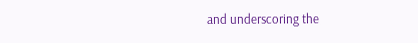and underscoring the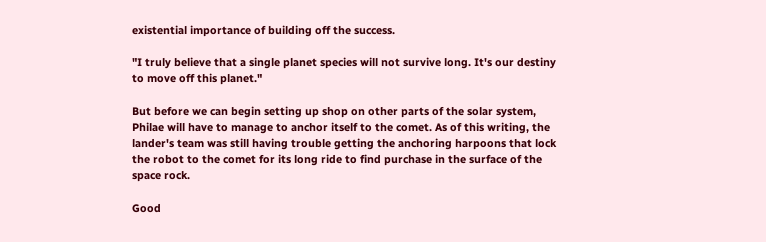existential importance of building off the success.

"I truly believe that a single planet species will not survive long. It's our destiny to move off this planet."

But before we can begin setting up shop on other parts of the solar system, Philae will have to manage to anchor itself to the comet. As of this writing, the lander's team was still having trouble getting the anchoring harpoons that lock the robot to the comet for its long ride to find purchase in the surface of the space rock.

Good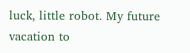luck, little robot. My future vacation to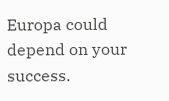Europa could depend on your success.